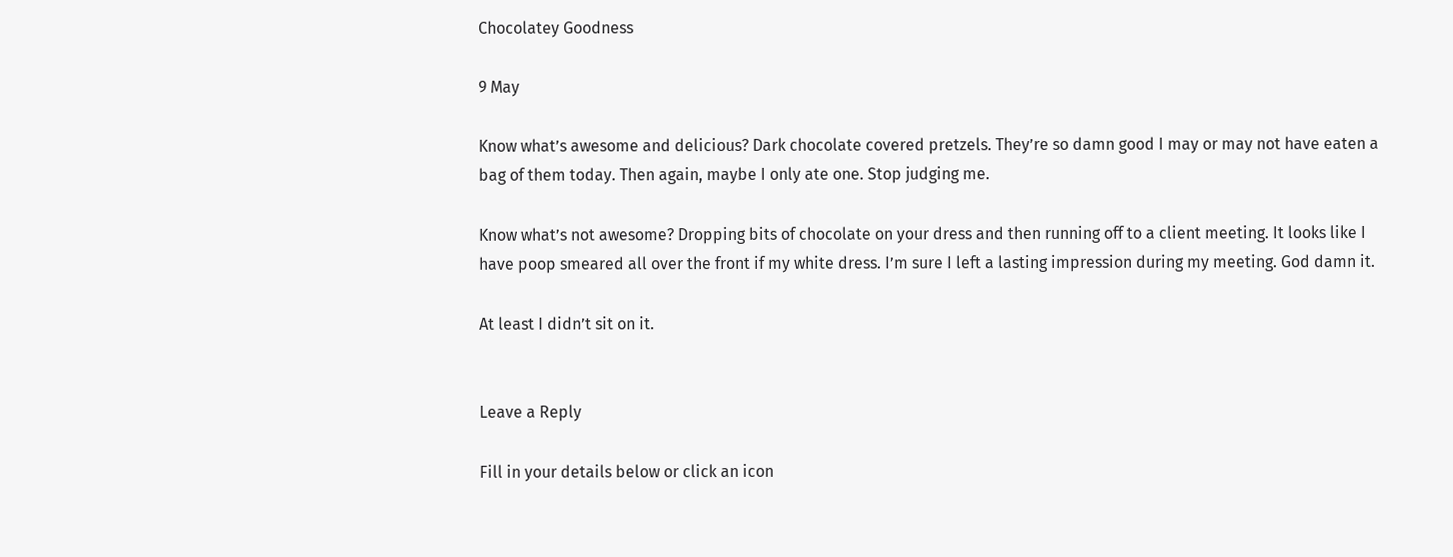Chocolatey Goodness

9 May

Know what’s awesome and delicious? Dark chocolate covered pretzels. They’re so damn good I may or may not have eaten a bag of them today. Then again, maybe I only ate one. Stop judging me.

Know what’s not awesome? Dropping bits of chocolate on your dress and then running off to a client meeting. It looks like I have poop smeared all over the front if my white dress. I’m sure I left a lasting impression during my meeting. God damn it.

At least I didn’t sit on it.


Leave a Reply

Fill in your details below or click an icon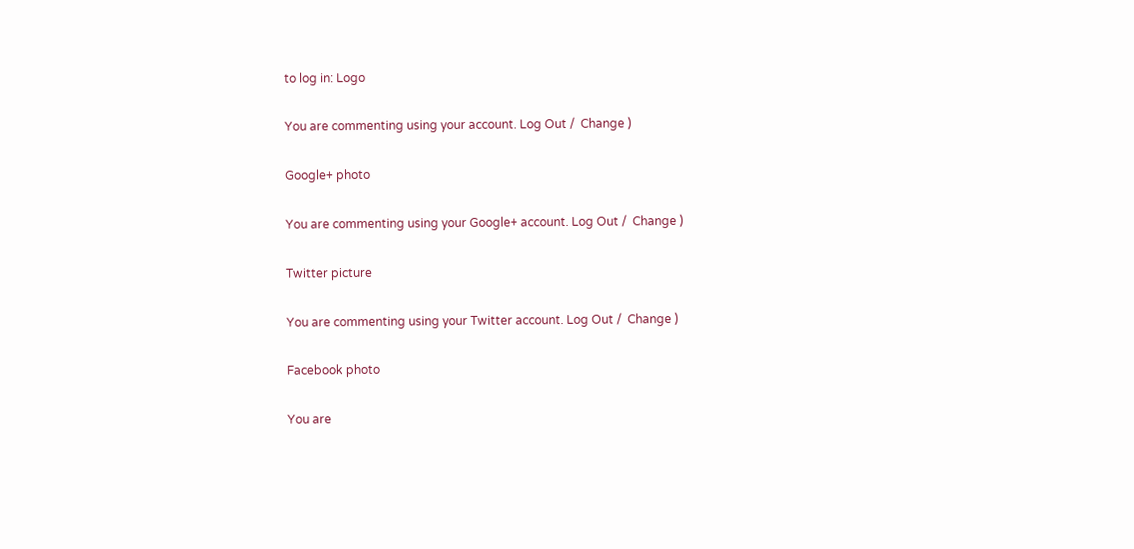to log in: Logo

You are commenting using your account. Log Out /  Change )

Google+ photo

You are commenting using your Google+ account. Log Out /  Change )

Twitter picture

You are commenting using your Twitter account. Log Out /  Change )

Facebook photo

You are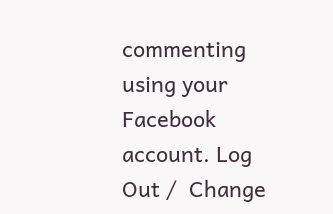commenting using your Facebook account. Log Out /  Change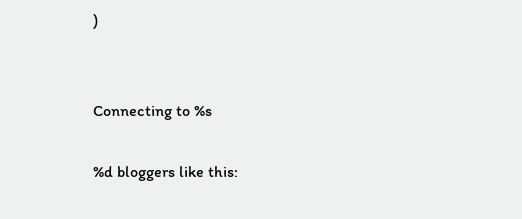)


Connecting to %s

%d bloggers like this: